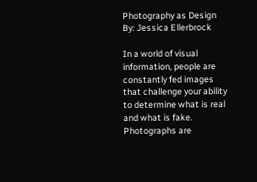Photography as Design
By: Jessica Ellerbrock

In a world of visual information, people are constantly fed images that challenge your ability to determine what is real and what is fake. Photographs are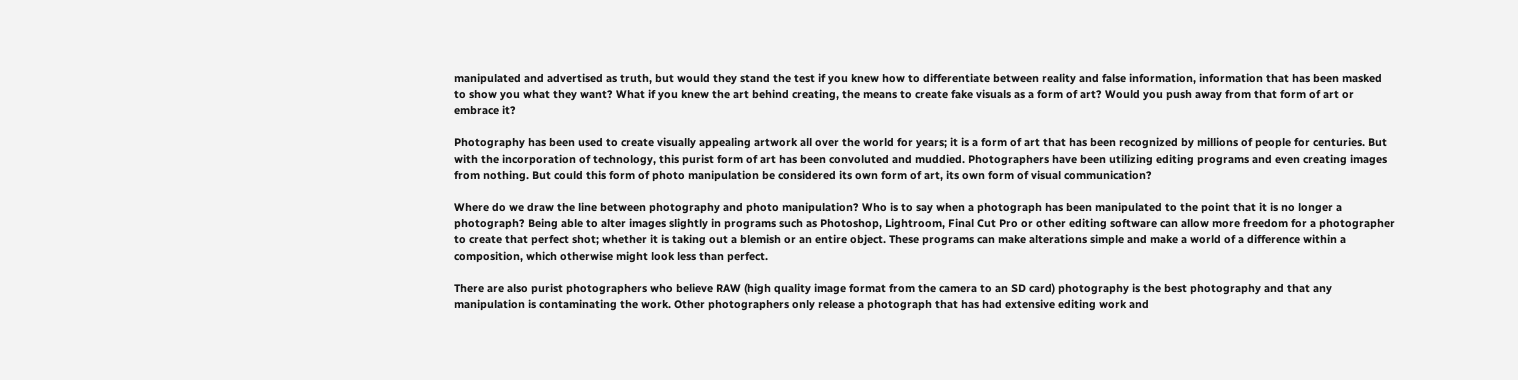manipulated and advertised as truth, but would they stand the test if you knew how to differentiate between reality and false information, information that has been masked to show you what they want? What if you knew the art behind creating, the means to create fake visuals as a form of art? Would you push away from that form of art or embrace it?

Photography has been used to create visually appealing artwork all over the world for years; it is a form of art that has been recognized by millions of people for centuries. But with the incorporation of technology, this purist form of art has been convoluted and muddied. Photographers have been utilizing editing programs and even creating images from nothing. But could this form of photo manipulation be considered its own form of art, its own form of visual communication?

Where do we draw the line between photography and photo manipulation? Who is to say when a photograph has been manipulated to the point that it is no longer a photograph? Being able to alter images slightly in programs such as Photoshop, Lightroom, Final Cut Pro or other editing software can allow more freedom for a photographer to create that perfect shot; whether it is taking out a blemish or an entire object. These programs can make alterations simple and make a world of a difference within a composition, which otherwise might look less than perfect.

There are also purist photographers who believe RAW (high quality image format from the camera to an SD card) photography is the best photography and that any manipulation is contaminating the work. Other photographers only release a photograph that has had extensive editing work and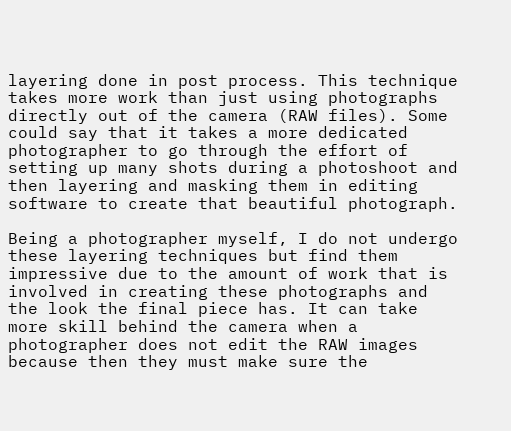layering done in post process. This technique takes more work than just using photographs directly out of the camera (RAW files). Some could say that it takes a more dedicated photographer to go through the effort of setting up many shots during a photoshoot and then layering and masking them in editing software to create that beautiful photograph.

Being a photographer myself, I do not undergo these layering techniques but find them impressive due to the amount of work that is involved in creating these photographs and the look the final piece has. It can take more skill behind the camera when a photographer does not edit the RAW images because then they must make sure the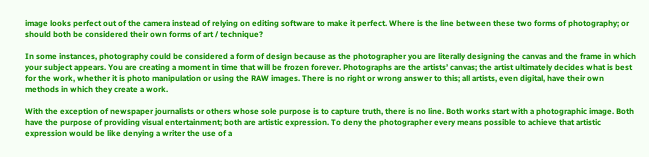image looks perfect out of the camera instead of relying on editing software to make it perfect. Where is the line between these two forms of photography; or should both be considered their own forms of art / technique?

In some instances, photography could be considered a form of design because as the photographer you are literally designing the canvas and the frame in which your subject appears. You are creating a moment in time that will be frozen forever. Photographs are the artists’ canvas; the artist ultimately decides what is best for the work, whether it is photo manipulation or using the RAW images. There is no right or wrong answer to this; all artists, even digital, have their own methods in which they create a work.

With the exception of newspaper journalists or others whose sole purpose is to capture truth, there is no line. Both works start with a photographic image. Both have the purpose of providing visual entertainment; both are artistic expression. To deny the photographer every means possible to achieve that artistic expression would be like denying a writer the use of a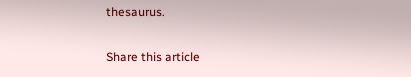thesaurus.

Share this article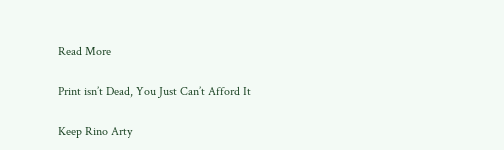Read More

Print isn’t Dead, You Just Can’t Afford It

Keep Rino Arty